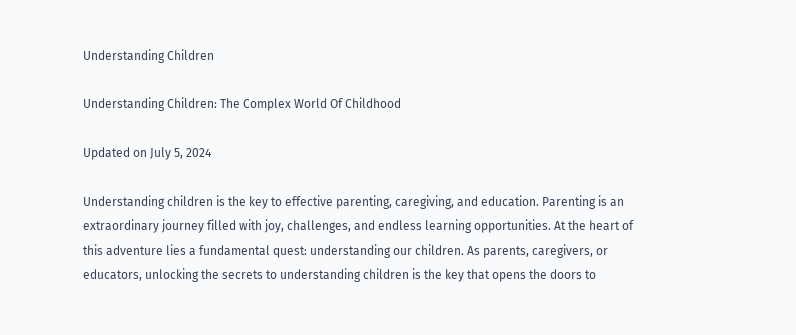Understanding Children

Understanding Children: The Complex World Of Childhood

Updated on July 5, 2024

Understanding children is the key to effective parenting, caregiving, and education. Parenting is an extraordinary journey filled with joy, challenges, and endless learning opportunities. At the heart of this adventure lies a fundamental quest: understanding our children. As parents, caregivers, or educators, unlocking the secrets to understanding children is the key that opens the doors to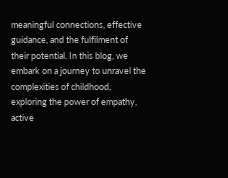meaningful connections, effective guidance, and the fulfilment of their potential. In this blog, we embark on a journey to unravel the complexities of childhood, exploring the power of empathy, active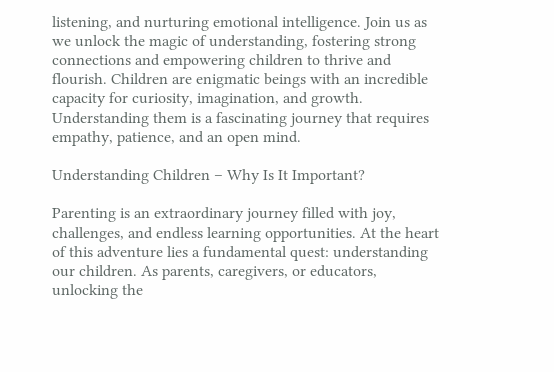listening, and nurturing emotional intelligence. Join us as we unlock the magic of understanding, fostering strong connections and empowering children to thrive and flourish. Children are enigmatic beings with an incredible capacity for curiosity, imagination, and growth. Understanding them is a fascinating journey that requires empathy, patience, and an open mind.

Understanding Children – Why Is It Important?

Parenting is an extraordinary journey filled with joy, challenges, and endless learning opportunities. At the heart of this adventure lies a fundamental quest: understanding our children. As parents, caregivers, or educators, unlocking the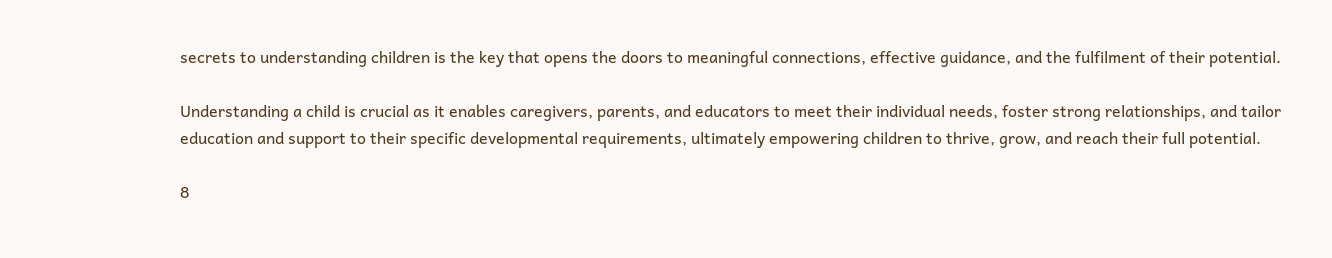secrets to understanding children is the key that opens the doors to meaningful connections, effective guidance, and the fulfilment of their potential.

Understanding a child is crucial as it enables caregivers, parents, and educators to meet their individual needs, foster strong relationships, and tailor education and support to their specific developmental requirements, ultimately empowering children to thrive, grow, and reach their full potential.

8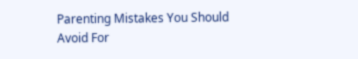Parenting Mistakes You Should Avoid For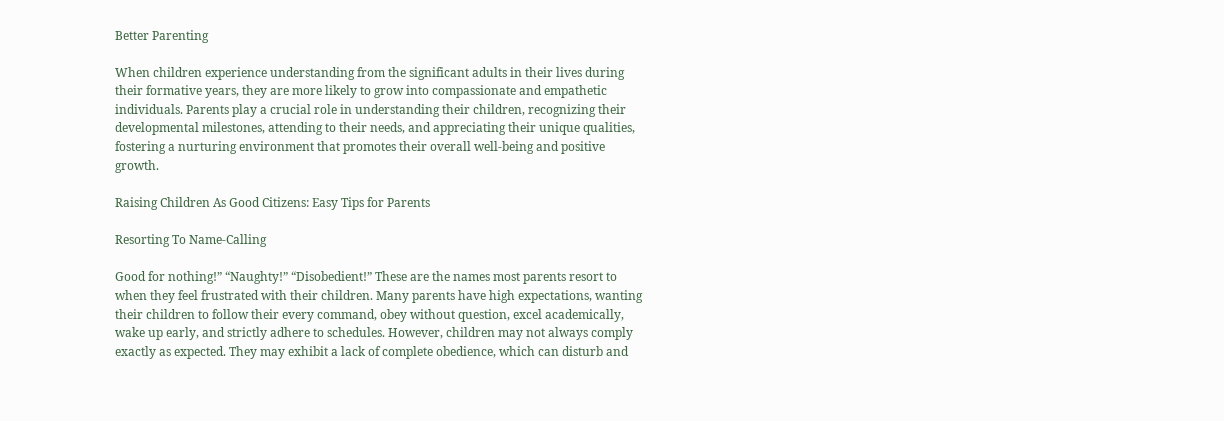Better Parenting

When children experience understanding from the significant adults in their lives during their formative years, they are more likely to grow into compassionate and empathetic individuals. Parents play a crucial role in understanding their children, recognizing their developmental milestones, attending to their needs, and appreciating their unique qualities, fostering a nurturing environment that promotes their overall well-being and positive growth.

Raising Children As Good Citizens: Easy Tips for Parents

Resorting To Name-Calling

Good for nothing!” “Naughty!” “Disobedient!” These are the names most parents resort to when they feel frustrated with their children. Many parents have high expectations, wanting their children to follow their every command, obey without question, excel academically, wake up early, and strictly adhere to schedules. However, children may not always comply exactly as expected. They may exhibit a lack of complete obedience, which can disturb and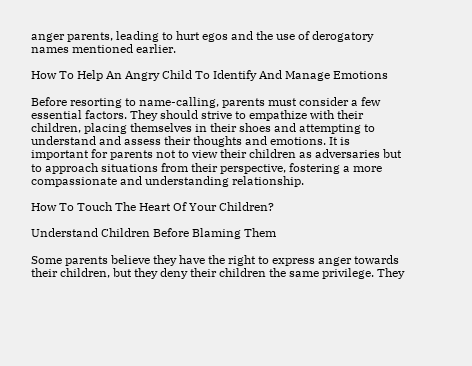anger parents, leading to hurt egos and the use of derogatory names mentioned earlier.

How To Help An Angry Child To Identify And Manage Emotions

Before resorting to name-calling, parents must consider a few essential factors. They should strive to empathize with their children, placing themselves in their shoes and attempting to understand and assess their thoughts and emotions. It is important for parents not to view their children as adversaries but to approach situations from their perspective, fostering a more compassionate and understanding relationship.

How To Touch The Heart Of Your Children?

Understand Children Before Blaming Them

Some parents believe they have the right to express anger towards their children, but they deny their children the same privilege. They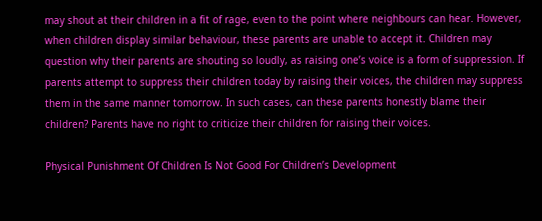may shout at their children in a fit of rage, even to the point where neighbours can hear. However, when children display similar behaviour, these parents are unable to accept it. Children may question why their parents are shouting so loudly, as raising one’s voice is a form of suppression. If parents attempt to suppress their children today by raising their voices, the children may suppress them in the same manner tomorrow. In such cases, can these parents honestly blame their children? Parents have no right to criticize their children for raising their voices.

Physical Punishment Of Children Is Not Good For Children’s Development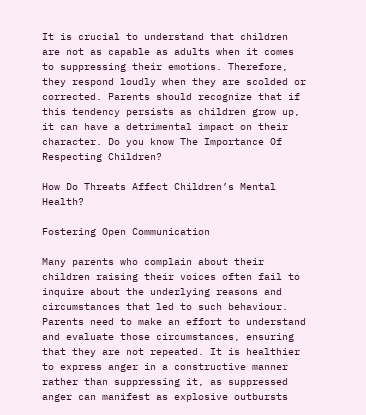It is crucial to understand that children are not as capable as adults when it comes to suppressing their emotions. Therefore, they respond loudly when they are scolded or corrected. Parents should recognize that if this tendency persists as children grow up, it can have a detrimental impact on their character. Do you know The Importance Of Respecting Children?

How Do Threats Affect Children’s Mental Health?

Fostering Open Communication

Many parents who complain about their children raising their voices often fail to inquire about the underlying reasons and circumstances that led to such behaviour. Parents need to make an effort to understand and evaluate those circumstances, ensuring that they are not repeated. It is healthier to express anger in a constructive manner rather than suppressing it, as suppressed anger can manifest as explosive outbursts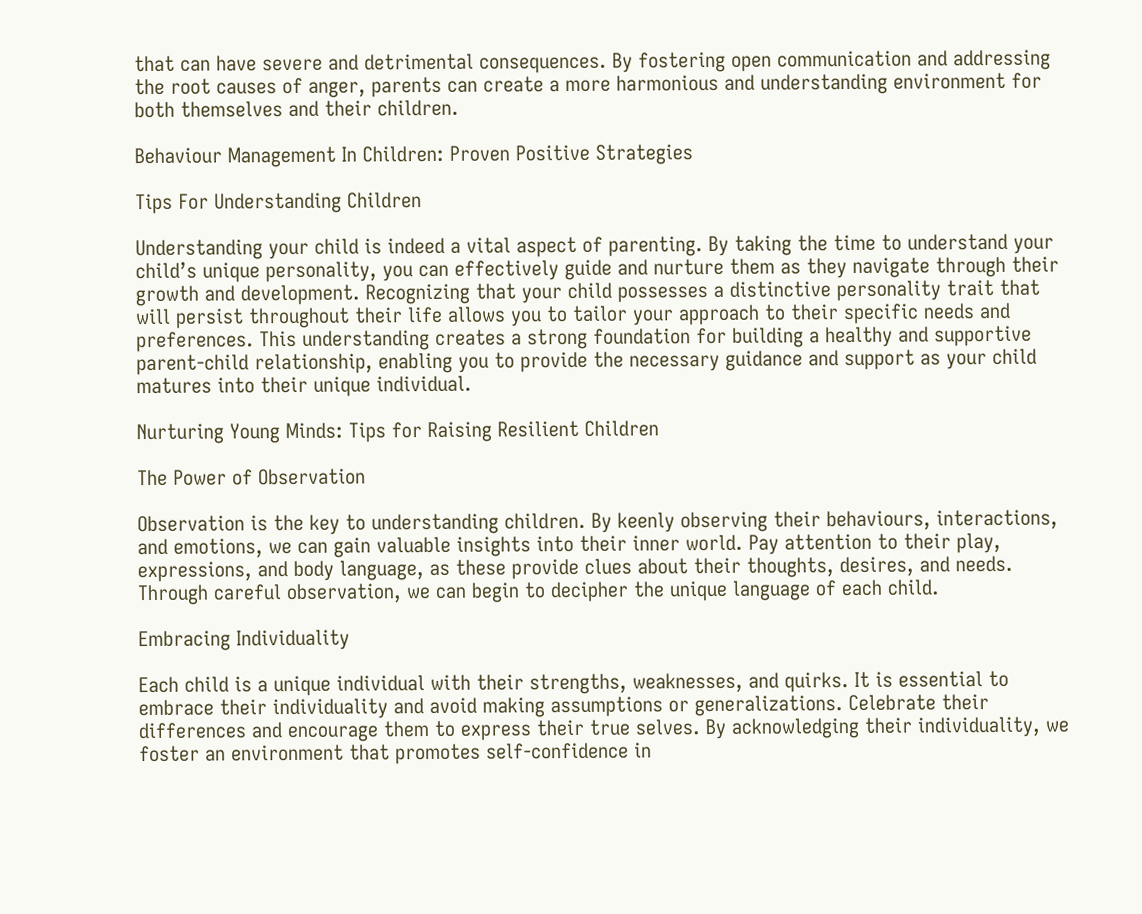that can have severe and detrimental consequences. By fostering open communication and addressing the root causes of anger, parents can create a more harmonious and understanding environment for both themselves and their children.

Behaviour Management In Children: Proven Positive Strategies

Tips For Understanding Children

Understanding your child is indeed a vital aspect of parenting. By taking the time to understand your child’s unique personality, you can effectively guide and nurture them as they navigate through their growth and development. Recognizing that your child possesses a distinctive personality trait that will persist throughout their life allows you to tailor your approach to their specific needs and preferences. This understanding creates a strong foundation for building a healthy and supportive parent-child relationship, enabling you to provide the necessary guidance and support as your child matures into their unique individual.

Nurturing Young Minds: Tips for Raising Resilient Children

The Power of Observation

Observation is the key to understanding children. By keenly observing their behaviours, interactions, and emotions, we can gain valuable insights into their inner world. Pay attention to their play, expressions, and body language, as these provide clues about their thoughts, desires, and needs. Through careful observation, we can begin to decipher the unique language of each child.

Embracing Individuality

Each child is a unique individual with their strengths, weaknesses, and quirks. It is essential to embrace their individuality and avoid making assumptions or generalizations. Celebrate their differences and encourage them to express their true selves. By acknowledging their individuality, we foster an environment that promotes self-confidence in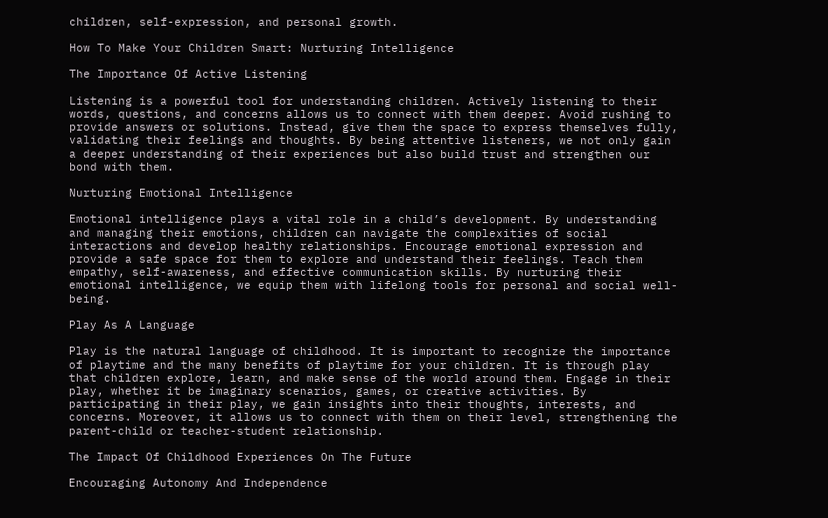children, self-expression, and personal growth.

How To Make Your Children Smart: Nurturing Intelligence

The Importance Of Active Listening

Listening is a powerful tool for understanding children. Actively listening to their words, questions, and concerns allows us to connect with them deeper. Avoid rushing to provide answers or solutions. Instead, give them the space to express themselves fully, validating their feelings and thoughts. By being attentive listeners, we not only gain a deeper understanding of their experiences but also build trust and strengthen our bond with them.

Nurturing Emotional Intelligence

Emotional intelligence plays a vital role in a child’s development. By understanding and managing their emotions, children can navigate the complexities of social interactions and develop healthy relationships. Encourage emotional expression and provide a safe space for them to explore and understand their feelings. Teach them empathy, self-awareness, and effective communication skills. By nurturing their emotional intelligence, we equip them with lifelong tools for personal and social well-being.

Play As A Language

Play is the natural language of childhood. It is important to recognize the importance of playtime and the many benefits of playtime for your children. It is through play that children explore, learn, and make sense of the world around them. Engage in their play, whether it be imaginary scenarios, games, or creative activities. By participating in their play, we gain insights into their thoughts, interests, and concerns. Moreover, it allows us to connect with them on their level, strengthening the parent-child or teacher-student relationship.

The Impact Of Childhood Experiences On The Future

Encouraging Autonomy And Independence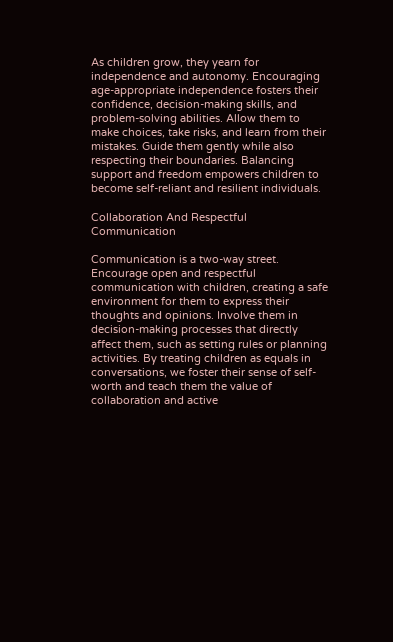As children grow, they yearn for independence and autonomy. Encouraging age-appropriate independence fosters their confidence, decision-making skills, and problem-solving abilities. Allow them to make choices, take risks, and learn from their mistakes. Guide them gently while also respecting their boundaries. Balancing support and freedom empowers children to become self-reliant and resilient individuals.

Collaboration And Respectful Communication

Communication is a two-way street. Encourage open and respectful communication with children, creating a safe environment for them to express their thoughts and opinions. Involve them in decision-making processes that directly affect them, such as setting rules or planning activities. By treating children as equals in conversations, we foster their sense of self-worth and teach them the value of collaboration and active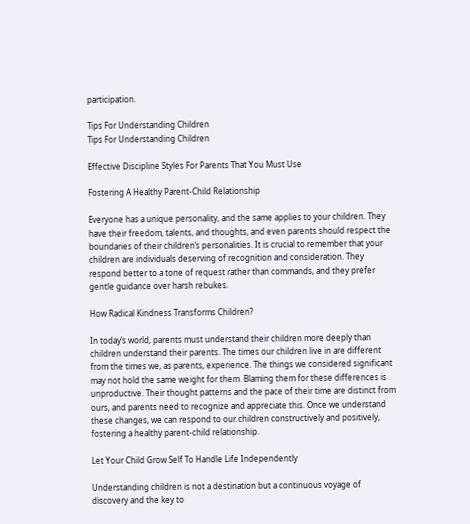participation.

Tips For Understanding Children
Tips For Understanding Children

Effective Discipline Styles For Parents That You Must Use

Fostering A Healthy Parent-Child Relationship

Everyone has a unique personality, and the same applies to your children. They have their freedom, talents, and thoughts, and even parents should respect the boundaries of their children’s personalities. It is crucial to remember that your children are individuals deserving of recognition and consideration. They respond better to a tone of request rather than commands, and they prefer gentle guidance over harsh rebukes.

How Radical Kindness Transforms Children?

In today’s world, parents must understand their children more deeply than children understand their parents. The times our children live in are different from the times we, as parents, experience. The things we considered significant may not hold the same weight for them. Blaming them for these differences is unproductive. Their thought patterns and the pace of their time are distinct from ours, and parents need to recognize and appreciate this. Once we understand these changes, we can respond to our children constructively and positively, fostering a healthy parent-child relationship.

Let Your Child Grow Self To Handle Life Independently

Understanding children is not a destination but a continuous voyage of discovery and the key to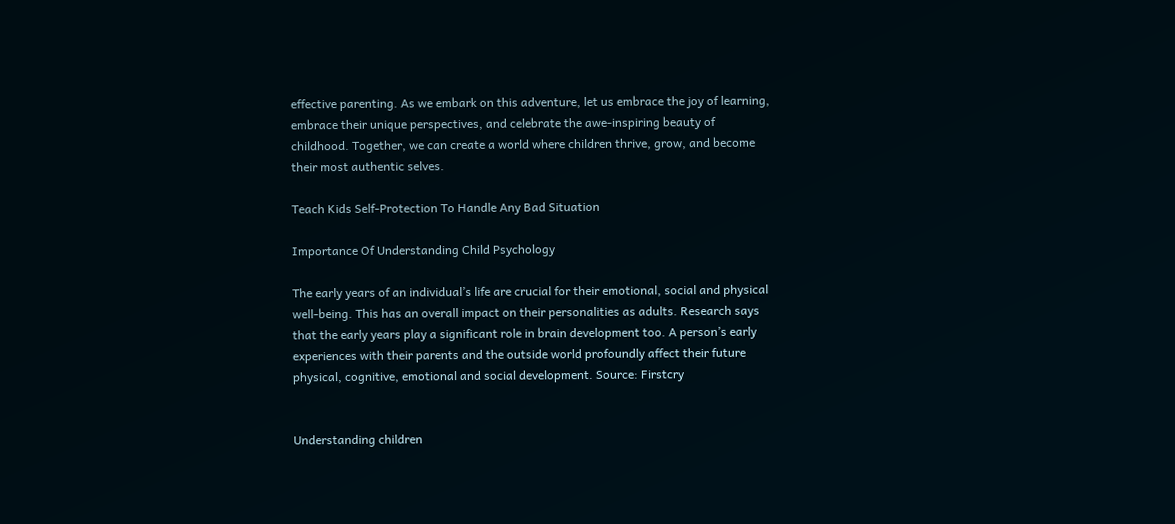effective parenting. As we embark on this adventure, let us embrace the joy of learning, embrace their unique perspectives, and celebrate the awe-inspiring beauty of childhood. Together, we can create a world where children thrive, grow, and become their most authentic selves.

Teach Kids Self-Protection To Handle Any Bad Situation

Importance Of Understanding Child Psychology

The early years of an individual’s life are crucial for their emotional, social and physical well-being. This has an overall impact on their personalities as adults. Research says that the early years play a significant role in brain development too. A person’s early experiences with their parents and the outside world profoundly affect their future physical, cognitive, emotional and social development. Source: Firstcry


Understanding children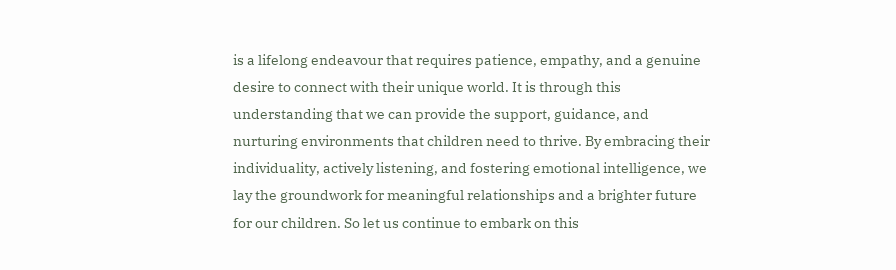is a lifelong endeavour that requires patience, empathy, and a genuine desire to connect with their unique world. It is through this understanding that we can provide the support, guidance, and nurturing environments that children need to thrive. By embracing their individuality, actively listening, and fostering emotional intelligence, we lay the groundwork for meaningful relationships and a brighter future for our children. So let us continue to embark on this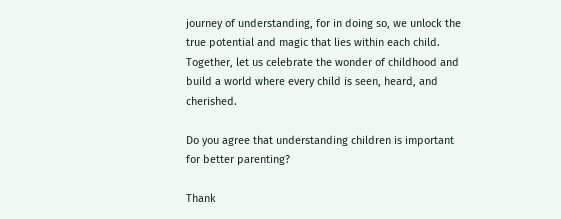journey of understanding, for in doing so, we unlock the true potential and magic that lies within each child. Together, let us celebrate the wonder of childhood and build a world where every child is seen, heard, and cherished.

Do you agree that understanding children is important for better parenting?

Thank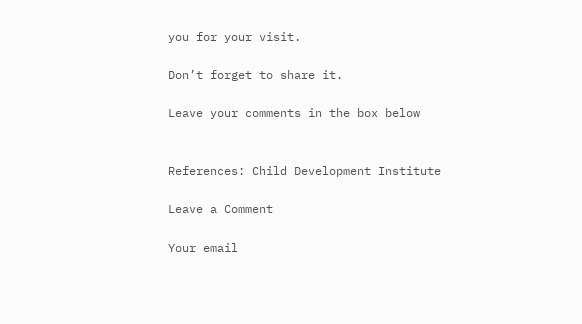you for your visit.

Don’t forget to share it.

Leave your comments in the box below


References: Child Development Institute

Leave a Comment

Your email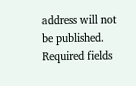address will not be published. Required fields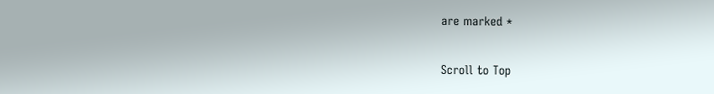are marked *

Scroll to Top